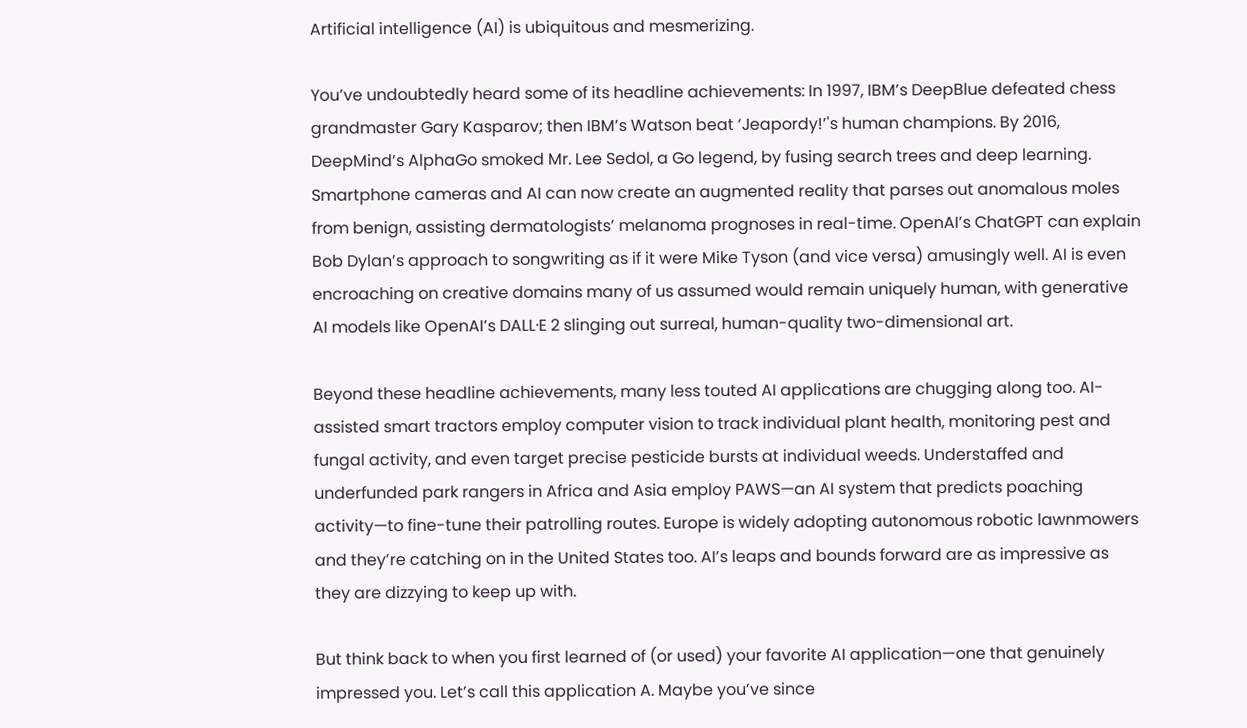Artificial intelligence (AI) is ubiquitous and mesmerizing.

You’ve undoubtedly heard some of its headline achievements: In 1997, IBM’s DeepBlue defeated chess grandmaster Gary Kasparov; then IBM’s Watson beat ‘Jeapordy!’'s human champions. By 2016, DeepMind’s AlphaGo smoked Mr. Lee Sedol, a Go legend, by fusing search trees and deep learning. Smartphone cameras and AI can now create an augmented reality that parses out anomalous moles from benign, assisting dermatologists’ melanoma prognoses in real-time. OpenAI’s ChatGPT can explain Bob Dylan’s approach to songwriting as if it were Mike Tyson (and vice versa) amusingly well. AI is even encroaching on creative domains many of us assumed would remain uniquely human, with generative AI models like OpenAI’s DALL·E 2 slinging out surreal, human-quality two-dimensional art.

Beyond these headline achievements, many less touted AI applications are chugging along too. AI-assisted smart tractors employ computer vision to track individual plant health, monitoring pest and fungal activity, and even target precise pesticide bursts at individual weeds. Understaffed and underfunded park rangers in Africa and Asia employ PAWS—an AI system that predicts poaching activity—to fine-tune their patrolling routes. Europe is widely adopting autonomous robotic lawnmowers and they’re catching on in the United States too. AI’s leaps and bounds forward are as impressive as they are dizzying to keep up with.

But think back to when you first learned of (or used) your favorite AI application—one that genuinely impressed you. Let’s call this application A. Maybe you’ve since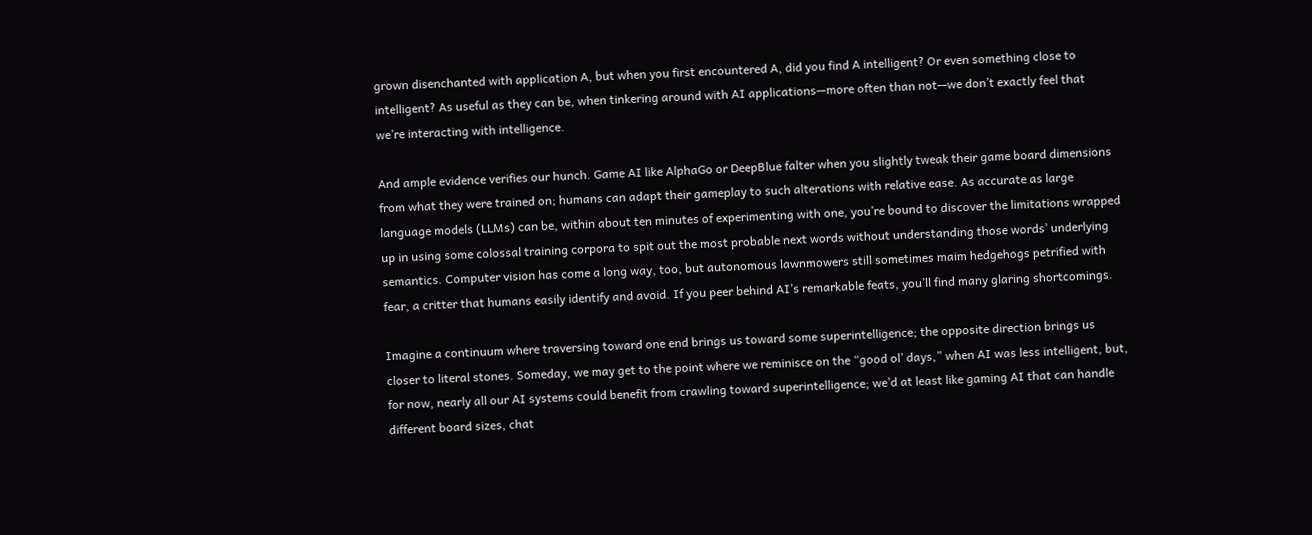grown disenchanted with application A, but when you first encountered A, did you find A intelligent? Or even something close to intelligent? As useful as they can be, when tinkering around with AI applications—more often than not—we don’t exactly feel that we’re interacting with intelligence.

And ample evidence verifies our hunch. Game AI like AlphaGo or DeepBlue falter when you slightly tweak their game board dimensions from what they were trained on; humans can adapt their gameplay to such alterations with relative ease. As accurate as large language models (LLMs) can be, within about ten minutes of experimenting with one, you’re bound to discover the limitations wrapped up in using some colossal training corpora to spit out the most probable next words without understanding those words’ underlying semantics. Computer vision has come a long way, too, but autonomous lawnmowers still sometimes maim hedgehogs petrified with fear, a critter that humans easily identify and avoid. If you peer behind AI’s remarkable feats, you’ll find many glaring shortcomings.

Imagine a continuum where traversing toward one end brings us toward some superintelligence; the opposite direction brings us closer to literal stones. Someday, we may get to the point where we reminisce on the “good ol’ days,” when AI was less intelligent, but, for now, nearly all our AI systems could benefit from crawling toward superintelligence; we’d at least like gaming AI that can handle different board sizes, chat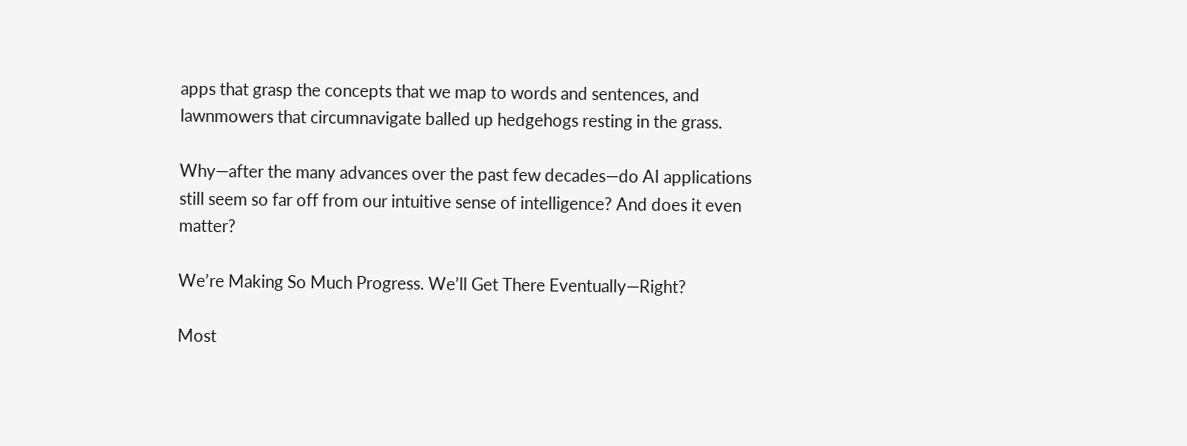apps that grasp the concepts that we map to words and sentences, and lawnmowers that circumnavigate balled up hedgehogs resting in the grass.

Why—after the many advances over the past few decades—do AI applications still seem so far off from our intuitive sense of intelligence? And does it even matter?

We’re Making So Much Progress. We’ll Get There Eventually—Right?

Most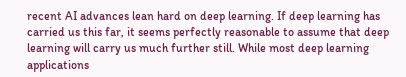recent AI advances lean hard on deep learning. If deep learning has carried us this far, it seems perfectly reasonable to assume that deep learning will carry us much further still. While most deep learning applications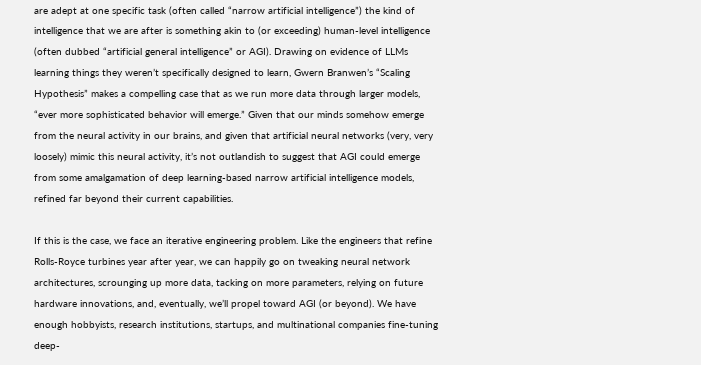are adept at one specific task (often called “narrow artificial intelligence”) the kind of intelligence that we are after is something akin to (or exceeding) human-level intelligence (often dubbed “artificial general intelligence” or AGI). Drawing on evidence of LLMs learning things they weren’t specifically designed to learn, Gwern Branwen’s “Scaling Hypothesis” makes a compelling case that as we run more data through larger models, “ever more sophisticated behavior will emerge.” Given that our minds somehow emerge from the neural activity in our brains, and given that artificial neural networks (very, very loosely) mimic this neural activity, it’s not outlandish to suggest that AGI could emerge from some amalgamation of deep learning-based narrow artificial intelligence models, refined far beyond their current capabilities.

If this is the case, we face an iterative engineering problem. Like the engineers that refine Rolls-Royce turbines year after year, we can happily go on tweaking neural network architectures, scrounging up more data, tacking on more parameters, relying on future hardware innovations, and, eventually, we’ll propel toward AGI (or beyond). We have enough hobbyists, research institutions, startups, and multinational companies fine-tuning deep-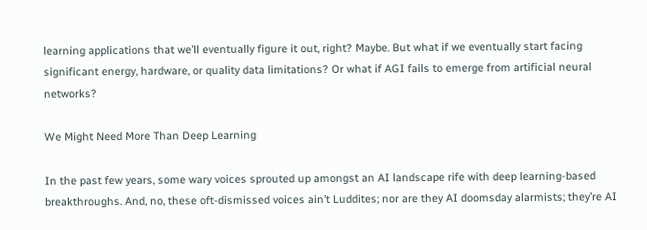learning applications that we’ll eventually figure it out, right? Maybe. But what if we eventually start facing significant energy, hardware, or quality data limitations? Or what if AGI fails to emerge from artificial neural networks?

We Might Need More Than Deep Learning

In the past few years, some wary voices sprouted up amongst an AI landscape rife with deep learning-based breakthroughs. And, no, these oft-dismissed voices ain’t Luddites; nor are they AI doomsday alarmists; they’re AI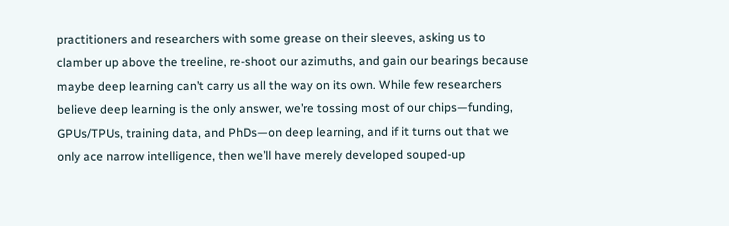practitioners and researchers with some grease on their sleeves, asking us to clamber up above the treeline, re-shoot our azimuths, and gain our bearings because maybe deep learning can’t carry us all the way on its own. While few researchers believe deep learning is the only answer, we’re tossing most of our chips—funding, GPUs/TPUs, training data, and PhDs—on deep learning, and if it turns out that we only ace narrow intelligence, then we’ll have merely developed souped-up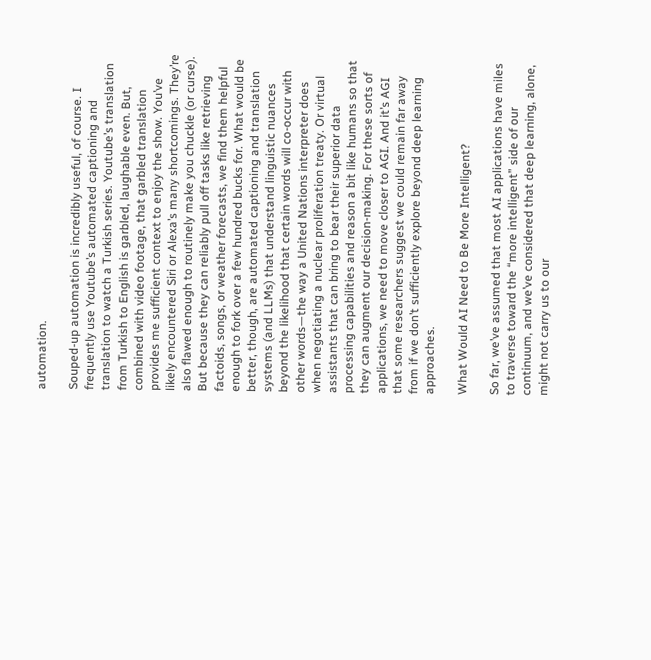automation.

Souped-up automation is incredibly useful, of course. I frequently use Youtube’s automated captioning and translation to watch a Turkish series. Youtube’s translation from Turkish to English is garbled, laughable even. But, combined with video footage, that garbled translation provides me sufficient context to enjoy the show. You’ve likely encountered Siri or Alexa’s many shortcomings. They’re also flawed enough to routinely make you chuckle (or curse). But because they can reliably pull off tasks like retrieving factoids, songs, or weather forecasts, we find them helpful enough to fork over a few hundred bucks for. What would be better, though, are automated captioning and translation systems (and LLMs) that understand linguistic nuances beyond the likelihood that certain words will co-occur with other words—the way a United Nations interpreter does when negotiating a nuclear proliferation treaty. Or virtual assistants that can bring to bear their superior data processing capabilities and reason a bit like humans so that they can augment our decision-making. For these sorts of applications, we need to move closer to AGI. And it’s AGI that some researchers suggest we could remain far away from if we don’t sufficiently explore beyond deep learning approaches.

What Would AI Need to Be More Intelligent?

So far, we’ve assumed that most AI applications have miles to traverse toward the “more intelligent” side of our continuum, and we’ve considered that deep learning, alone, might not carry us to our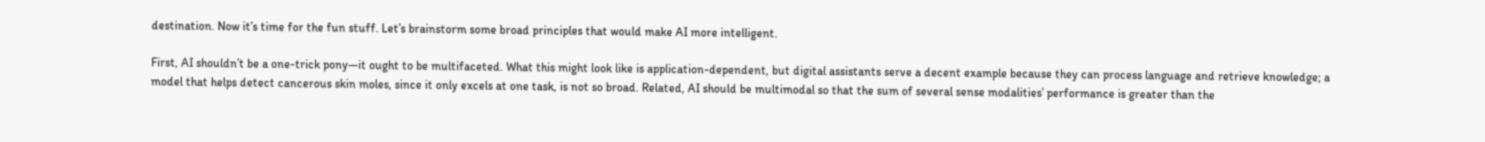destination. Now it’s time for the fun stuff. Let’s brainstorm some broad principles that would make AI more intelligent.

First, AI shouldn’t be a one-trick pony—it ought to be multifaceted. What this might look like is application-dependent, but digital assistants serve a decent example because they can process language and retrieve knowledge; a model that helps detect cancerous skin moles, since it only excels at one task, is not so broad. Related, AI should be multimodal so that the sum of several sense modalities’ performance is greater than the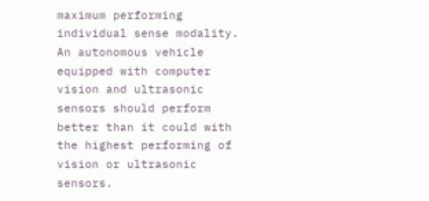maximum performing individual sense modality. An autonomous vehicle equipped with computer vision and ultrasonic sensors should perform better than it could with the highest performing of vision or ultrasonic sensors.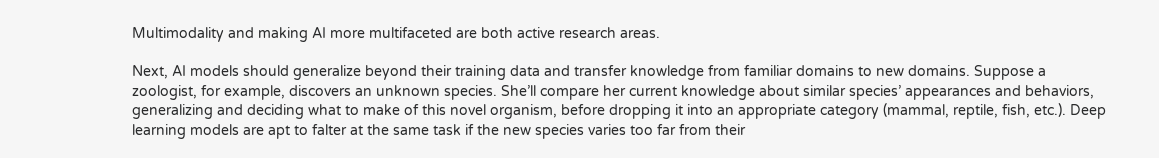Multimodality and making AI more multifaceted are both active research areas.

Next, AI models should generalize beyond their training data and transfer knowledge from familiar domains to new domains. Suppose a zoologist, for example, discovers an unknown species. She’ll compare her current knowledge about similar species’ appearances and behaviors, generalizing and deciding what to make of this novel organism, before dropping it into an appropriate category (mammal, reptile, fish, etc.). Deep learning models are apt to falter at the same task if the new species varies too far from their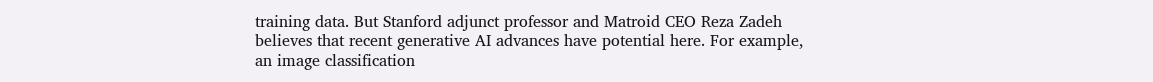training data. But Stanford adjunct professor and Matroid CEO Reza Zadeh believes that recent generative AI advances have potential here. For example, an image classification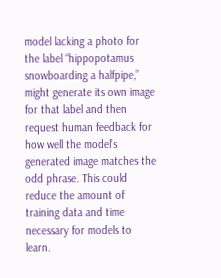model lacking a photo for the label “hippopotamus snowboarding a halfpipe,” might generate its own image for that label and then request human feedback for how well the model’s generated image matches the odd phrase. This could reduce the amount of training data and time necessary for models to learn.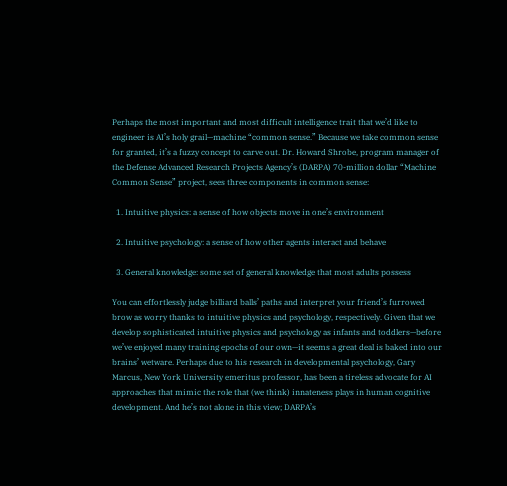Perhaps the most important and most difficult intelligence trait that we’d like to engineer is AI’s holy grail—machine “common sense.” Because we take common sense for granted, it’s a fuzzy concept to carve out. Dr. Howard Shrobe, program manager of the Defense Advanced Research Projects Agency’s (DARPA) 70-million dollar “Machine Common Sense” project, sees three components in common sense:

  1. Intuitive physics: a sense of how objects move in one’s environment

  2. Intuitive psychology: a sense of how other agents interact and behave

  3. General knowledge: some set of general knowledge that most adults possess

You can effortlessly judge billiard balls’ paths and interpret your friend’s furrowed brow as worry thanks to intuitive physics and psychology, respectively. Given that we develop sophisticated intuitive physics and psychology as infants and toddlers—before we’ve enjoyed many training epochs of our own—it seems a great deal is baked into our brains’ wetware. Perhaps due to his research in developmental psychology, Gary Marcus, New York University emeritus professor, has been a tireless advocate for AI approaches that mimic the role that (we think) innateness plays in human cognitive development. And he’s not alone in this view; DARPA’s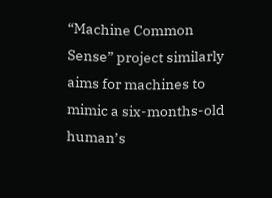“Machine Common Sense” project similarly aims for machines to mimic a six-months-old human’s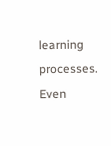learning processes. Even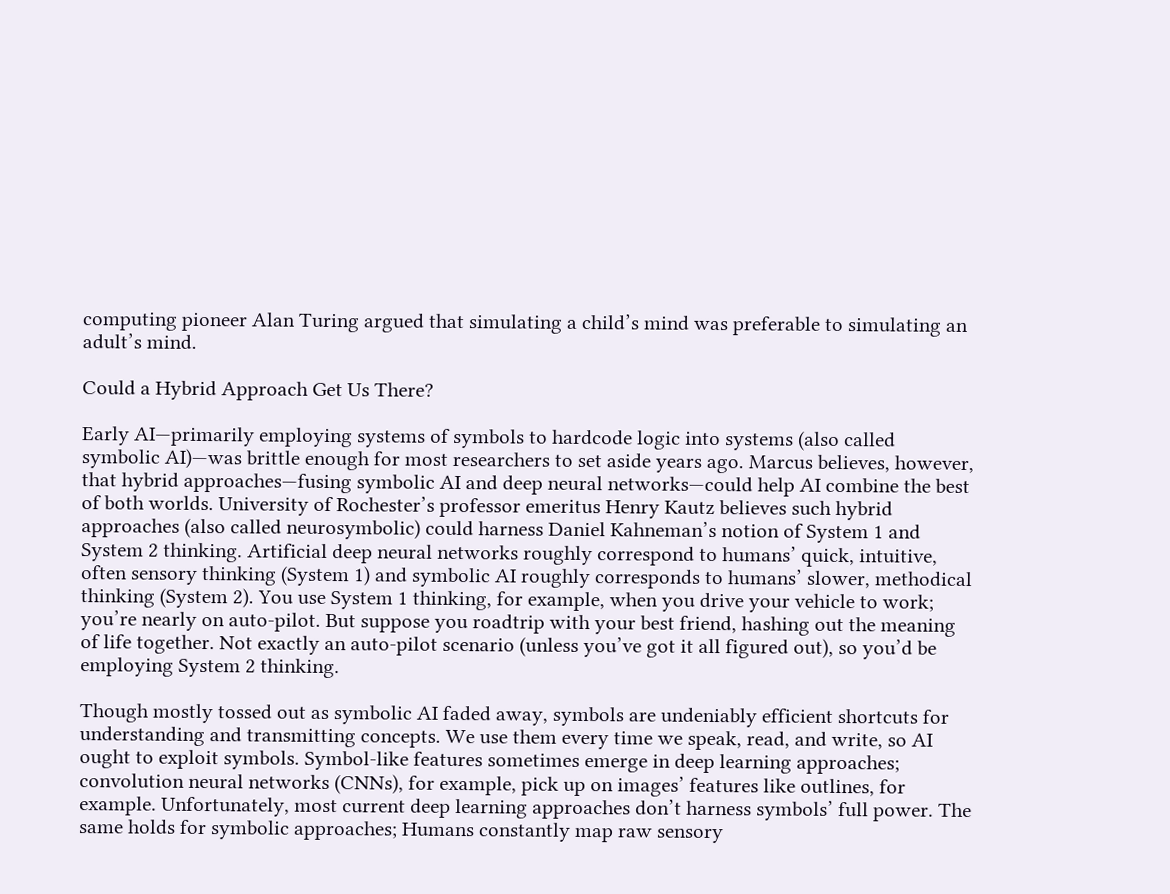computing pioneer Alan Turing argued that simulating a child’s mind was preferable to simulating an adult’s mind.

Could a Hybrid Approach Get Us There?

Early AI—primarily employing systems of symbols to hardcode logic into systems (also called symbolic AI)—was brittle enough for most researchers to set aside years ago. Marcus believes, however, that hybrid approaches—fusing symbolic AI and deep neural networks—could help AI combine the best of both worlds. University of Rochester’s professor emeritus Henry Kautz believes such hybrid approaches (also called neurosymbolic) could harness Daniel Kahneman’s notion of System 1 and System 2 thinking. Artificial deep neural networks roughly correspond to humans’ quick, intuitive, often sensory thinking (System 1) and symbolic AI roughly corresponds to humans’ slower, methodical thinking (System 2). You use System 1 thinking, for example, when you drive your vehicle to work; you’re nearly on auto-pilot. But suppose you roadtrip with your best friend, hashing out the meaning of life together. Not exactly an auto-pilot scenario (unless you’ve got it all figured out), so you’d be employing System 2 thinking.

Though mostly tossed out as symbolic AI faded away, symbols are undeniably efficient shortcuts for understanding and transmitting concepts. We use them every time we speak, read, and write, so AI ought to exploit symbols. Symbol-like features sometimes emerge in deep learning approaches; convolution neural networks (CNNs), for example, pick up on images’ features like outlines, for example. Unfortunately, most current deep learning approaches don’t harness symbols’ full power. The same holds for symbolic approaches; Humans constantly map raw sensory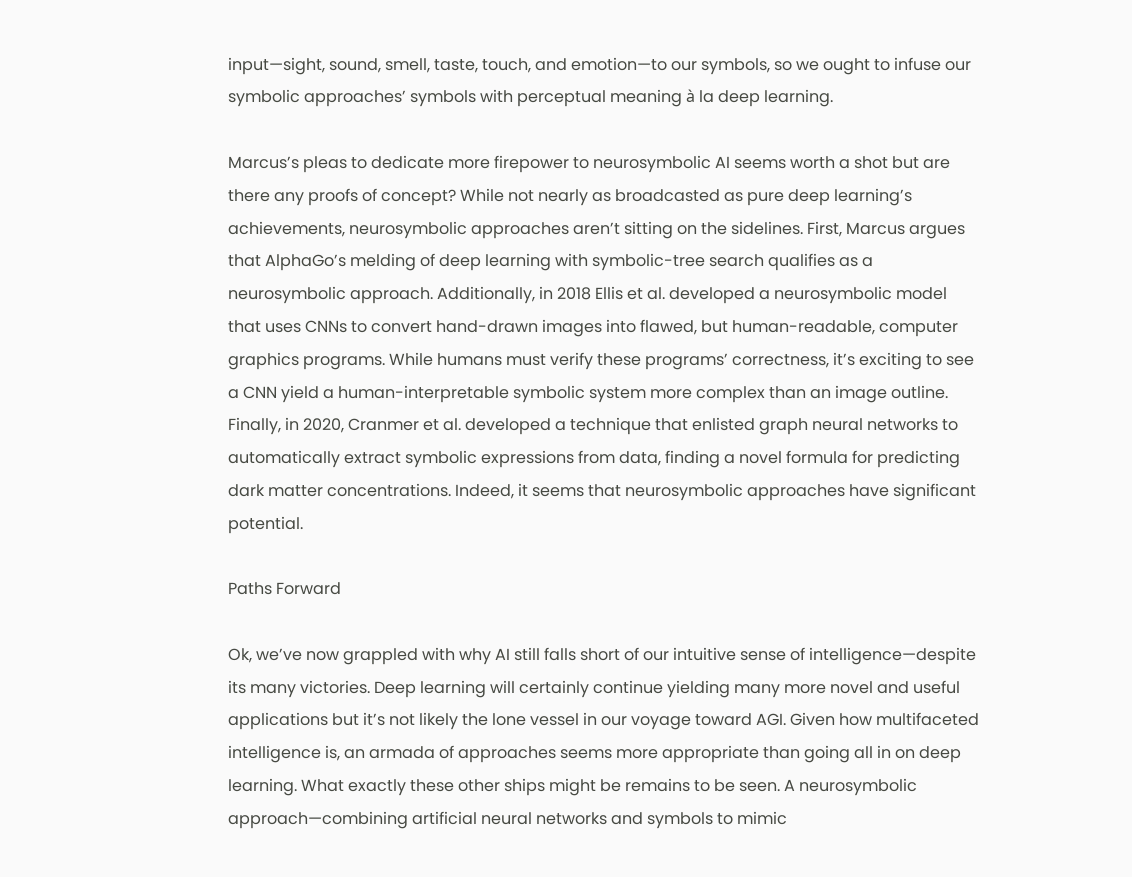input—sight, sound, smell, taste, touch, and emotion—to our symbols, so we ought to infuse our symbolic approaches’ symbols with perceptual meaning à la deep learning.

Marcus’s pleas to dedicate more firepower to neurosymbolic AI seems worth a shot but are there any proofs of concept? While not nearly as broadcasted as pure deep learning’s achievements, neurosymbolic approaches aren’t sitting on the sidelines. First, Marcus argues that AlphaGo’s melding of deep learning with symbolic-tree search qualifies as a neurosymbolic approach. Additionally, in 2018 Ellis et al. developed a neurosymbolic model that uses CNNs to convert hand-drawn images into flawed, but human-readable, computer graphics programs. While humans must verify these programs’ correctness, it’s exciting to see a CNN yield a human-interpretable symbolic system more complex than an image outline. Finally, in 2020, Cranmer et al. developed a technique that enlisted graph neural networks to automatically extract symbolic expressions from data, finding a novel formula for predicting dark matter concentrations. Indeed, it seems that neurosymbolic approaches have significant potential.

Paths Forward

Ok, we’ve now grappled with why AI still falls short of our intuitive sense of intelligence—despite its many victories. Deep learning will certainly continue yielding many more novel and useful applications but it’s not likely the lone vessel in our voyage toward AGI. Given how multifaceted intelligence is, an armada of approaches seems more appropriate than going all in on deep learning. What exactly these other ships might be remains to be seen. A neurosymbolic approach—combining artificial neural networks and symbols to mimic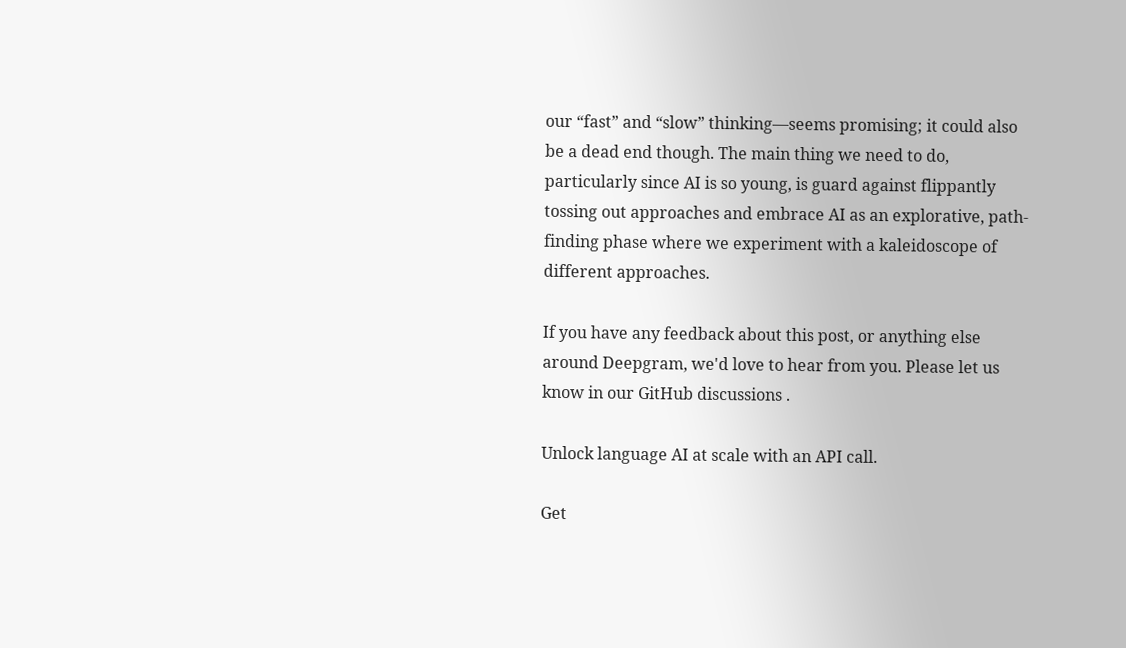our “fast” and “slow” thinking—seems promising; it could also be a dead end though. The main thing we need to do, particularly since AI is so young, is guard against flippantly tossing out approaches and embrace AI as an explorative, path-finding phase where we experiment with a kaleidoscope of different approaches.

If you have any feedback about this post, or anything else around Deepgram, we'd love to hear from you. Please let us know in our GitHub discussions .

Unlock language AI at scale with an API call.

Get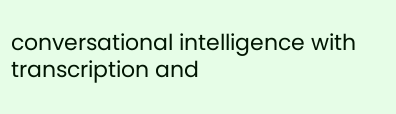conversational intelligence with transcription and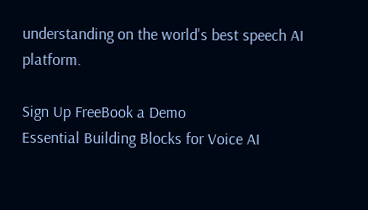understanding on the world's best speech AI platform.

Sign Up FreeBook a Demo
Essential Building Blocks for Voice AI